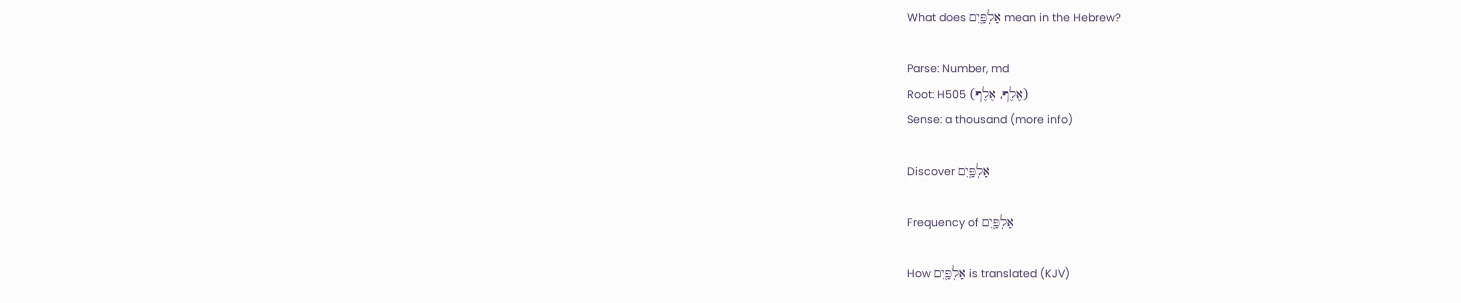What does אַלְפַּ֪יִם mean in the Hebrew?

Parse: Number, md
Root: H505 (אֶלֶף, אֶלֶף)
Sense: a thousand (more info)

Discover אַלְפַּ֪יִם

Frequency of אַלְפַּ֪יִם

How אַלְפַּ֪יִם is translated (KJV)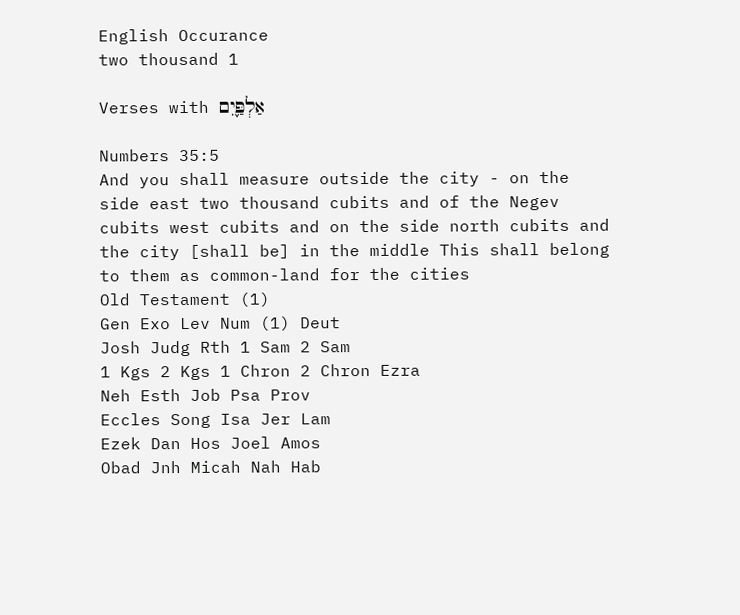English Occurance
two thousand 1

Verses with אַלְפַּ֪יִם

Numbers 35:5
And you shall measure outside the city - on the side east two thousand cubits and of the Negev cubits west cubits and on the side north cubits and the city [shall be] in the middle This shall belong to them as common-land for the cities
Old Testament (1)
Gen Exo Lev Num (1) Deut
Josh Judg Rth 1 Sam 2 Sam
1 Kgs 2 Kgs 1 Chron 2 Chron Ezra
Neh Esth Job Psa Prov
Eccles Song Isa Jer Lam
Ezek Dan Hos Joel Amos
Obad Jnh Micah Nah Hab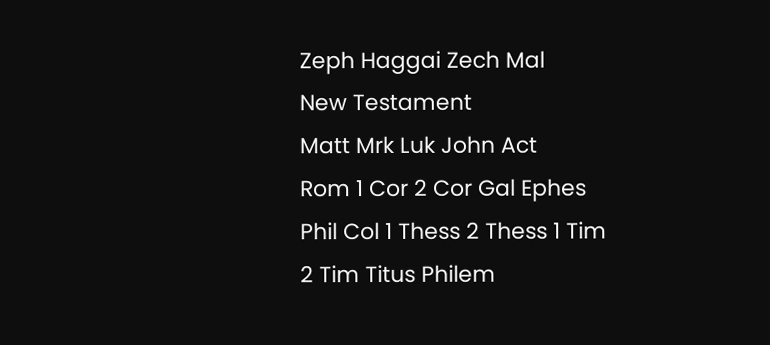Zeph Haggai Zech Mal
New Testament
Matt Mrk Luk John Act
Rom 1 Cor 2 Cor Gal Ephes
Phil Col 1 Thess 2 Thess 1 Tim
2 Tim Titus Philem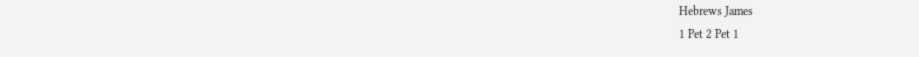Hebrews James
1 Pet 2 Pet 1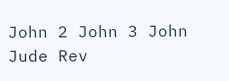John 2 John 3 John
Jude Rev